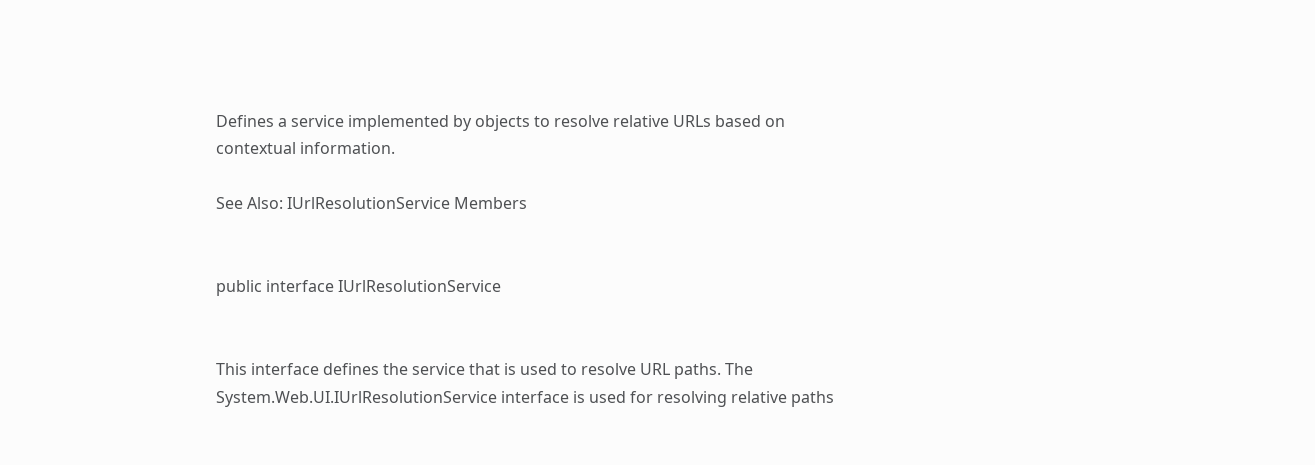Defines a service implemented by objects to resolve relative URLs based on contextual information.

See Also: IUrlResolutionService Members


public interface IUrlResolutionService


This interface defines the service that is used to resolve URL paths. The System.Web.UI.IUrlResolutionService interface is used for resolving relative paths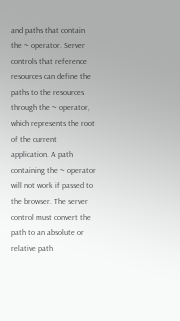and paths that contain the ~ operator. Server controls that reference resources can define the paths to the resources through the ~ operator, which represents the root of the current application. A path containing the ~ operator will not work if passed to the browser. The server control must convert the path to an absolute or relative path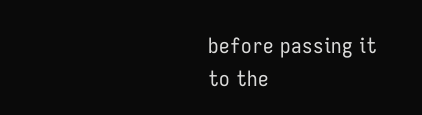before passing it to the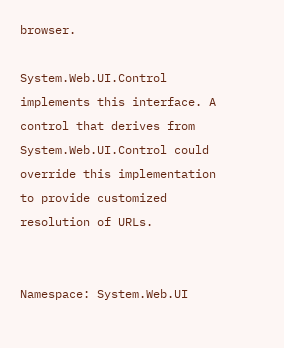browser.

System.Web.UI.Control implements this interface. A control that derives from System.Web.UI.Control could override this implementation to provide customized resolution of URLs.


Namespace: System.Web.UI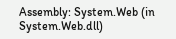Assembly: System.Web (in System.Web.dll)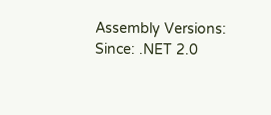Assembly Versions:
Since: .NET 2.0